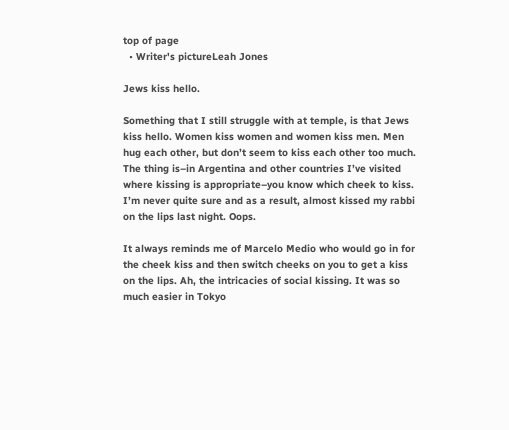top of page
  • Writer's pictureLeah Jones

Jews kiss hello.

Something that I still struggle with at temple, is that Jews kiss hello. Women kiss women and women kiss men. Men hug each other, but don’t seem to kiss each other too much. The thing is–in Argentina and other countries I’ve visited where kissing is appropriate–you know which cheek to kiss. I’m never quite sure and as a result, almost kissed my rabbi on the lips last night. Oops.

It always reminds me of Marcelo Medio who would go in for the cheek kiss and then switch cheeks on you to get a kiss on the lips. Ah, the intricacies of social kissing. It was so much easier in Tokyo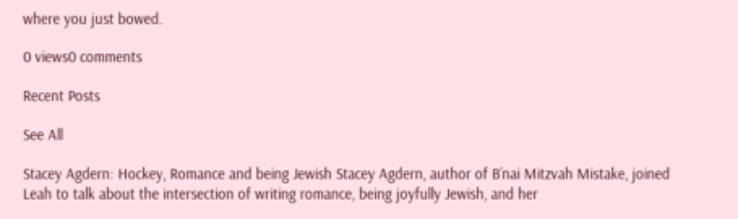where you just bowed.

0 views0 comments

Recent Posts

See All

Stacey Agdern: Hockey, Romance and being Jewish Stacey Agdern, author of B’nai Mitzvah Mistake, joined Leah to talk about the intersection of writing romance, being joyfully Jewish, and her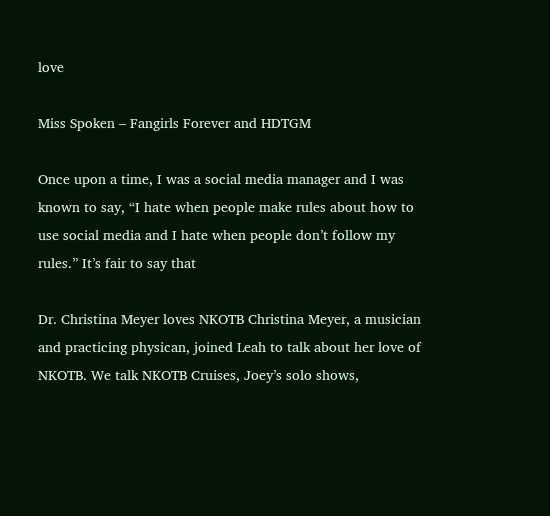love

Miss Spoken – Fangirls Forever and HDTGM

Once upon a time, I was a social media manager and I was known to say, “I hate when people make rules about how to use social media and I hate when people don’t follow my rules.” It’s fair to say that

Dr. Christina Meyer loves NKOTB Christina Meyer, a musician and practicing physican, joined Leah to talk about her love of NKOTB. We talk NKOTB Cruises, Joey’s solo shows,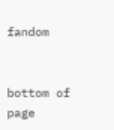fandom


bottom of page